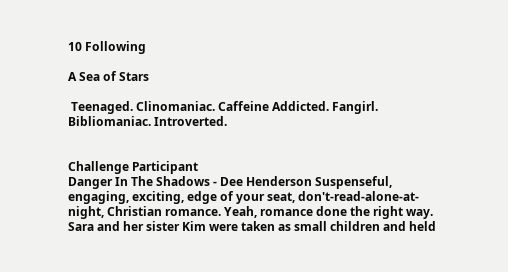10 Following

A Sea of Stars

 Teenaged. Clinomaniac. Caffeine Addicted. Fangirl. Bibliomaniac. Introverted.


Challenge Participant
Danger In The Shadows - Dee Henderson Suspenseful, engaging, exciting, edge of your seat, don't-read-alone-at-night, Christian romance. Yeah, romance done the right way. Sara and her sister Kim were taken as small children and held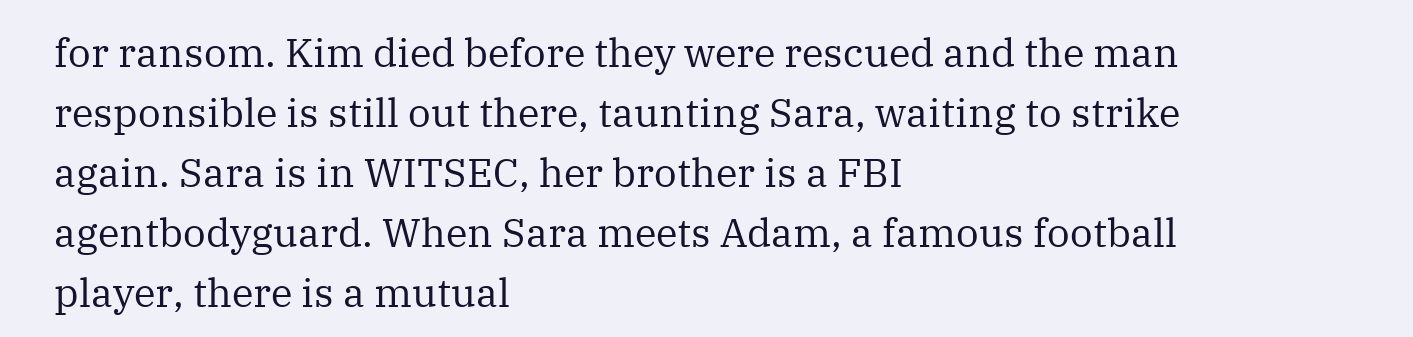for ransom. Kim died before they were rescued and the man responsible is still out there, taunting Sara, waiting to strike again. Sara is in WITSEC, her brother is a FBI agentbodyguard. When Sara meets Adam, a famous football player, there is a mutual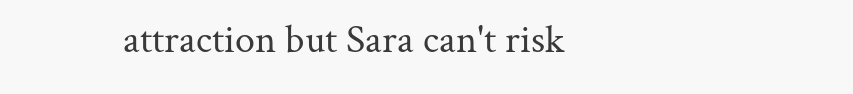attraction but Sara can't risk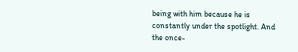being with him because he is constantly under the spotlight. And the once-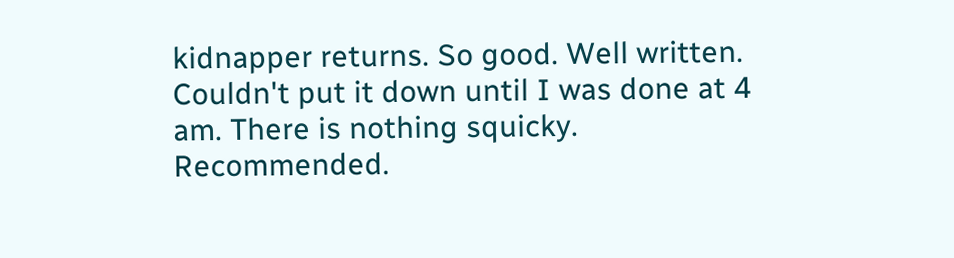kidnapper returns. So good. Well written. Couldn't put it down until I was done at 4 am. There is nothing squicky. Recommended.